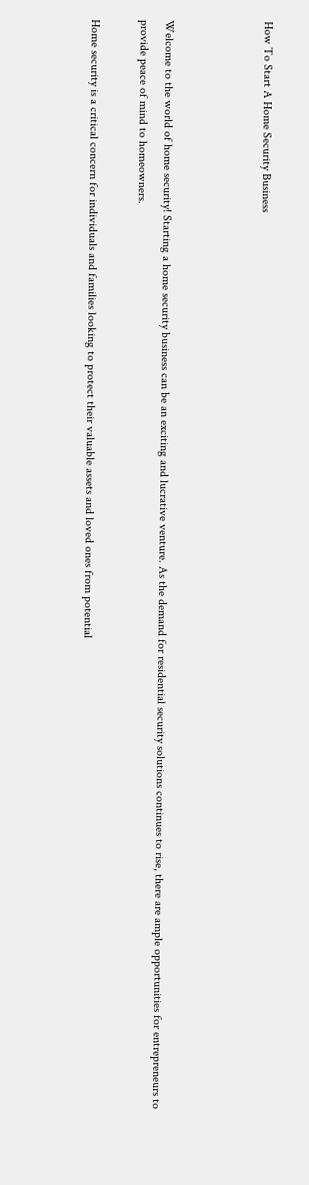How To Start A Home Security Business



Welcome to the world of home security! Starting a home security business can be an exciting and lucrative venture. As the demand for residential security solutions continues to rise, there are ample opportunities for entrepreneurs to provide peace of mind to homeowners.

Home security is a critical concern for individuals and families looking to protect their valuable assets and loved ones from potential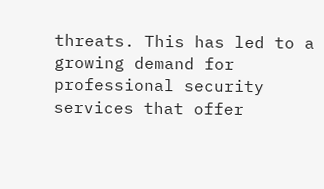threats. This has led to a growing demand for professional security services that offer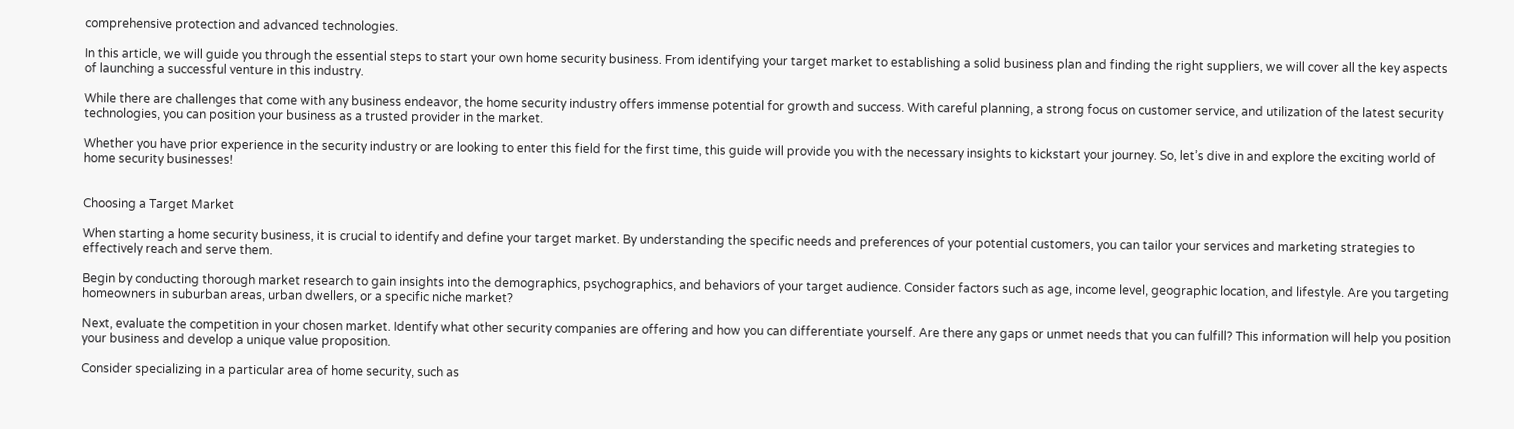comprehensive protection and advanced technologies.

In this article, we will guide you through the essential steps to start your own home security business. From identifying your target market to establishing a solid business plan and finding the right suppliers, we will cover all the key aspects of launching a successful venture in this industry.

While there are challenges that come with any business endeavor, the home security industry offers immense potential for growth and success. With careful planning, a strong focus on customer service, and utilization of the latest security technologies, you can position your business as a trusted provider in the market.

Whether you have prior experience in the security industry or are looking to enter this field for the first time, this guide will provide you with the necessary insights to kickstart your journey. So, let’s dive in and explore the exciting world of home security businesses!


Choosing a Target Market

When starting a home security business, it is crucial to identify and define your target market. By understanding the specific needs and preferences of your potential customers, you can tailor your services and marketing strategies to effectively reach and serve them.

Begin by conducting thorough market research to gain insights into the demographics, psychographics, and behaviors of your target audience. Consider factors such as age, income level, geographic location, and lifestyle. Are you targeting homeowners in suburban areas, urban dwellers, or a specific niche market?

Next, evaluate the competition in your chosen market. Identify what other security companies are offering and how you can differentiate yourself. Are there any gaps or unmet needs that you can fulfill? This information will help you position your business and develop a unique value proposition.

Consider specializing in a particular area of home security, such as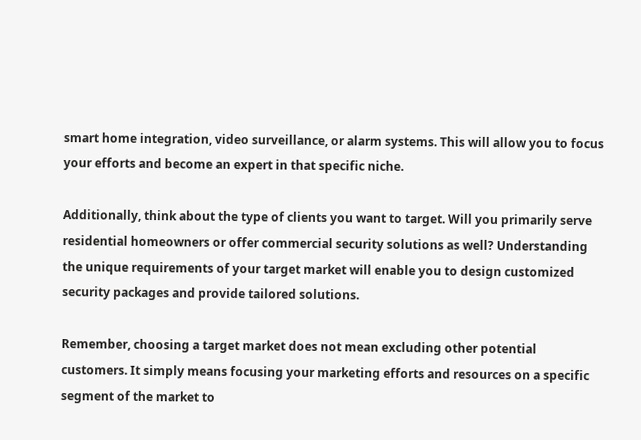smart home integration, video surveillance, or alarm systems. This will allow you to focus your efforts and become an expert in that specific niche.

Additionally, think about the type of clients you want to target. Will you primarily serve residential homeowners or offer commercial security solutions as well? Understanding the unique requirements of your target market will enable you to design customized security packages and provide tailored solutions.

Remember, choosing a target market does not mean excluding other potential customers. It simply means focusing your marketing efforts and resources on a specific segment of the market to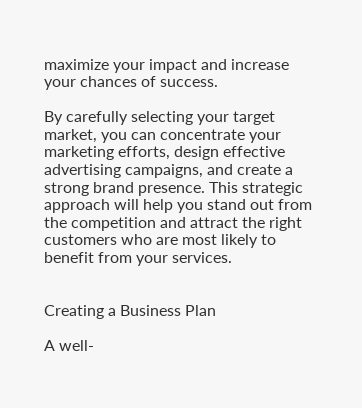maximize your impact and increase your chances of success.

By carefully selecting your target market, you can concentrate your marketing efforts, design effective advertising campaigns, and create a strong brand presence. This strategic approach will help you stand out from the competition and attract the right customers who are most likely to benefit from your services.


Creating a Business Plan

A well-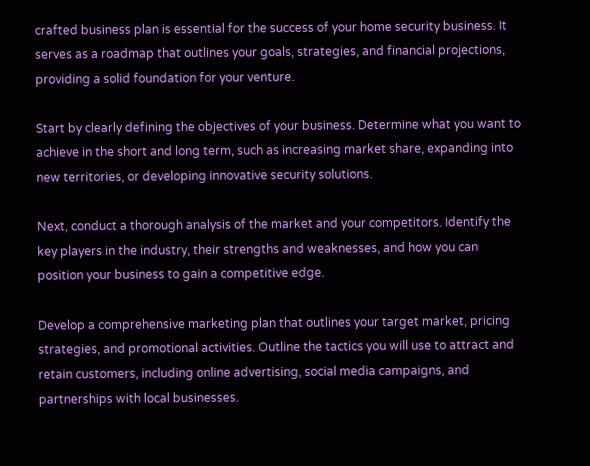crafted business plan is essential for the success of your home security business. It serves as a roadmap that outlines your goals, strategies, and financial projections, providing a solid foundation for your venture.

Start by clearly defining the objectives of your business. Determine what you want to achieve in the short and long term, such as increasing market share, expanding into new territories, or developing innovative security solutions.

Next, conduct a thorough analysis of the market and your competitors. Identify the key players in the industry, their strengths and weaknesses, and how you can position your business to gain a competitive edge.

Develop a comprehensive marketing plan that outlines your target market, pricing strategies, and promotional activities. Outline the tactics you will use to attract and retain customers, including online advertising, social media campaigns, and partnerships with local businesses.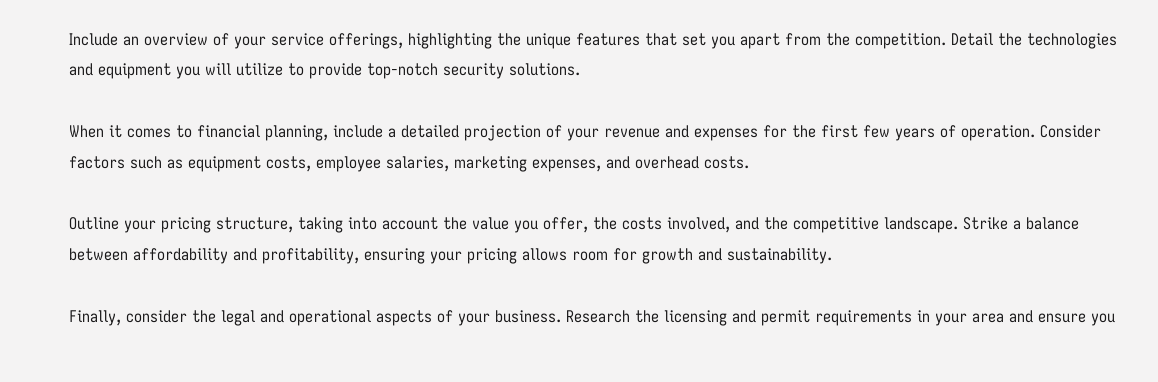Include an overview of your service offerings, highlighting the unique features that set you apart from the competition. Detail the technologies and equipment you will utilize to provide top-notch security solutions.

When it comes to financial planning, include a detailed projection of your revenue and expenses for the first few years of operation. Consider factors such as equipment costs, employee salaries, marketing expenses, and overhead costs.

Outline your pricing structure, taking into account the value you offer, the costs involved, and the competitive landscape. Strike a balance between affordability and profitability, ensuring your pricing allows room for growth and sustainability.

Finally, consider the legal and operational aspects of your business. Research the licensing and permit requirements in your area and ensure you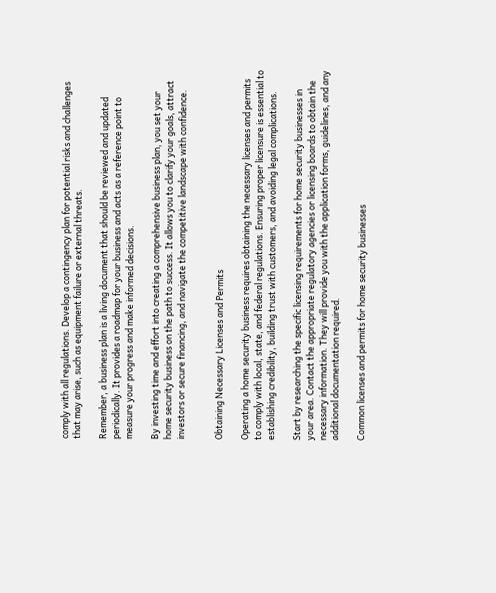comply with all regulations. Develop a contingency plan for potential risks and challenges that may arise, such as equipment failure or external threats.

Remember, a business plan is a living document that should be reviewed and updated periodically. It provides a roadmap for your business and acts as a reference point to measure your progress and make informed decisions.

By investing time and effort into creating a comprehensive business plan, you set your home security business on the path to success. It allows you to clarify your goals, attract investors or secure financing, and navigate the competitive landscape with confidence.


Obtaining Necessary Licenses and Permits

Operating a home security business requires obtaining the necessary licenses and permits to comply with local, state, and federal regulations. Ensuring proper licensure is essential to establishing credibility, building trust with customers, and avoiding legal complications.

Start by researching the specific licensing requirements for home security businesses in your area. Contact the appropriate regulatory agencies or licensing boards to obtain the necessary information. They will provide you with the application forms, guidelines, and any additional documentation required.

Common licenses and permits for home security businesses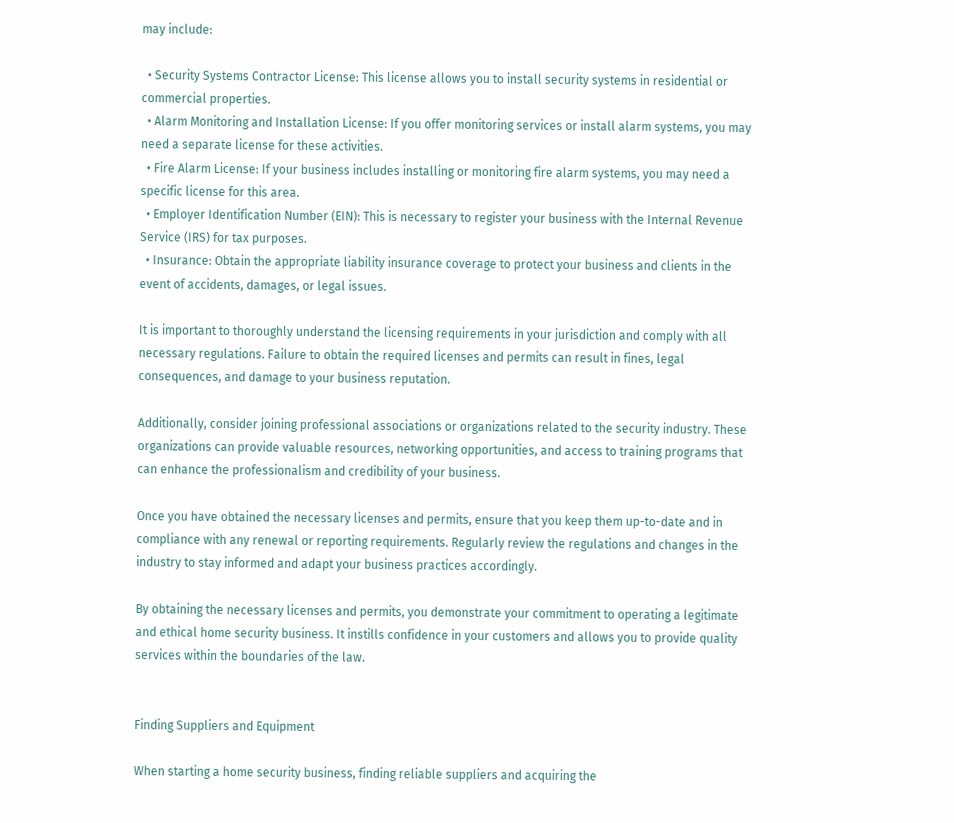may include:

  • Security Systems Contractor License: This license allows you to install security systems in residential or commercial properties.
  • Alarm Monitoring and Installation License: If you offer monitoring services or install alarm systems, you may need a separate license for these activities.
  • Fire Alarm License: If your business includes installing or monitoring fire alarm systems, you may need a specific license for this area.
  • Employer Identification Number (EIN): This is necessary to register your business with the Internal Revenue Service (IRS) for tax purposes.
  • Insurance: Obtain the appropriate liability insurance coverage to protect your business and clients in the event of accidents, damages, or legal issues.

It is important to thoroughly understand the licensing requirements in your jurisdiction and comply with all necessary regulations. Failure to obtain the required licenses and permits can result in fines, legal consequences, and damage to your business reputation.

Additionally, consider joining professional associations or organizations related to the security industry. These organizations can provide valuable resources, networking opportunities, and access to training programs that can enhance the professionalism and credibility of your business.

Once you have obtained the necessary licenses and permits, ensure that you keep them up-to-date and in compliance with any renewal or reporting requirements. Regularly review the regulations and changes in the industry to stay informed and adapt your business practices accordingly.

By obtaining the necessary licenses and permits, you demonstrate your commitment to operating a legitimate and ethical home security business. It instills confidence in your customers and allows you to provide quality services within the boundaries of the law.


Finding Suppliers and Equipment

When starting a home security business, finding reliable suppliers and acquiring the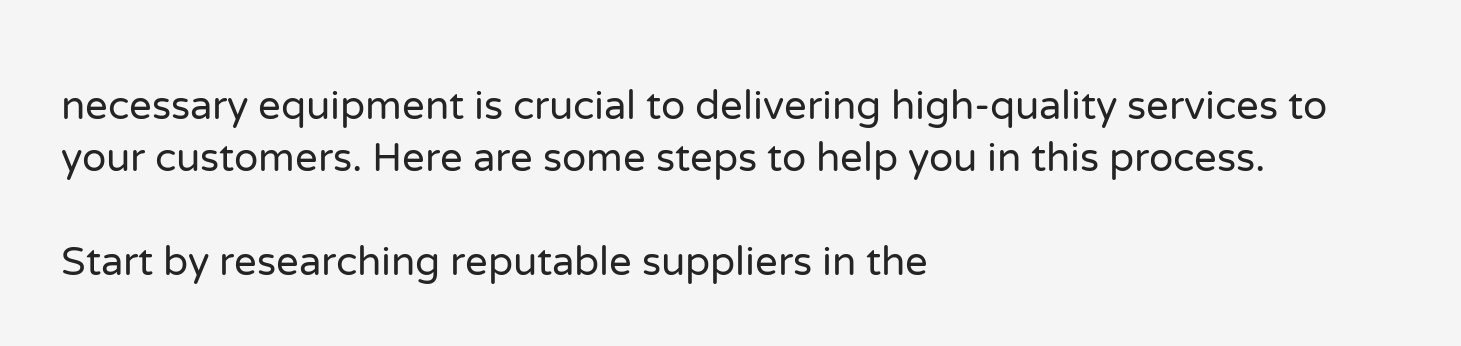necessary equipment is crucial to delivering high-quality services to your customers. Here are some steps to help you in this process.

Start by researching reputable suppliers in the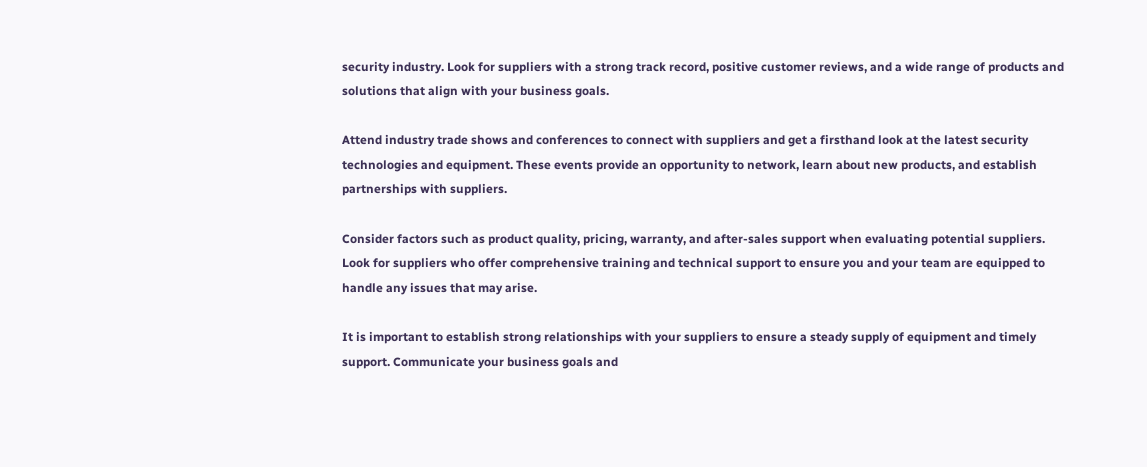security industry. Look for suppliers with a strong track record, positive customer reviews, and a wide range of products and solutions that align with your business goals.

Attend industry trade shows and conferences to connect with suppliers and get a firsthand look at the latest security technologies and equipment. These events provide an opportunity to network, learn about new products, and establish partnerships with suppliers.

Consider factors such as product quality, pricing, warranty, and after-sales support when evaluating potential suppliers. Look for suppliers who offer comprehensive training and technical support to ensure you and your team are equipped to handle any issues that may arise.

It is important to establish strong relationships with your suppliers to ensure a steady supply of equipment and timely support. Communicate your business goals and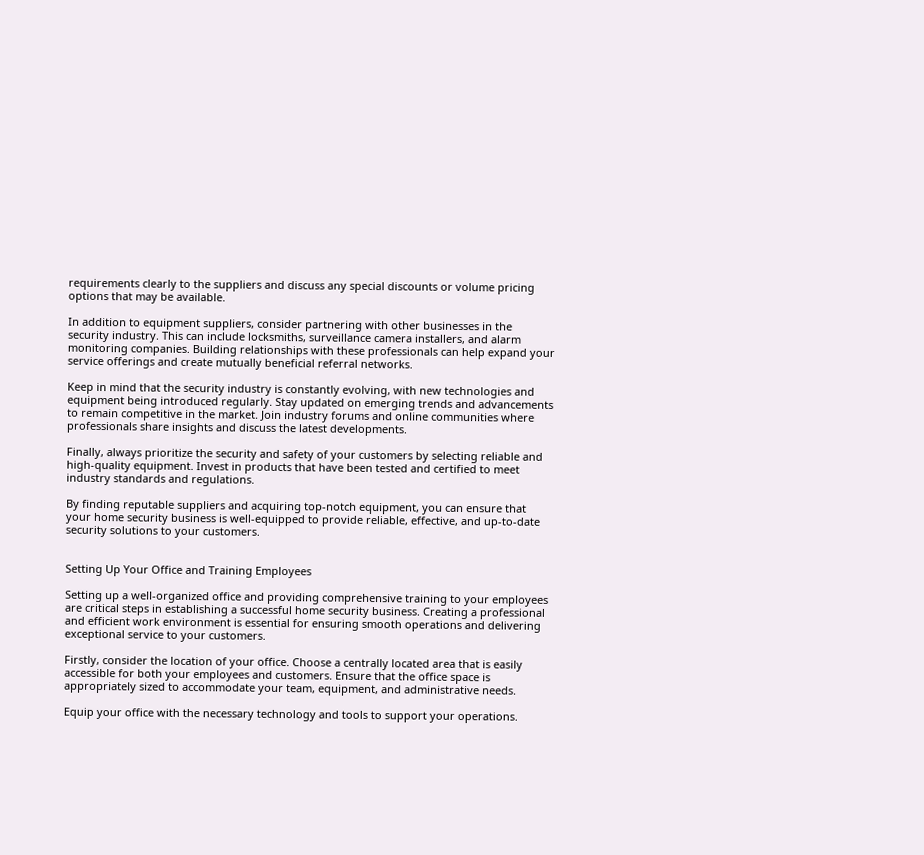requirements clearly to the suppliers and discuss any special discounts or volume pricing options that may be available.

In addition to equipment suppliers, consider partnering with other businesses in the security industry. This can include locksmiths, surveillance camera installers, and alarm monitoring companies. Building relationships with these professionals can help expand your service offerings and create mutually beneficial referral networks.

Keep in mind that the security industry is constantly evolving, with new technologies and equipment being introduced regularly. Stay updated on emerging trends and advancements to remain competitive in the market. Join industry forums and online communities where professionals share insights and discuss the latest developments.

Finally, always prioritize the security and safety of your customers by selecting reliable and high-quality equipment. Invest in products that have been tested and certified to meet industry standards and regulations.

By finding reputable suppliers and acquiring top-notch equipment, you can ensure that your home security business is well-equipped to provide reliable, effective, and up-to-date security solutions to your customers.


Setting Up Your Office and Training Employees

Setting up a well-organized office and providing comprehensive training to your employees are critical steps in establishing a successful home security business. Creating a professional and efficient work environment is essential for ensuring smooth operations and delivering exceptional service to your customers.

Firstly, consider the location of your office. Choose a centrally located area that is easily accessible for both your employees and customers. Ensure that the office space is appropriately sized to accommodate your team, equipment, and administrative needs.

Equip your office with the necessary technology and tools to support your operations.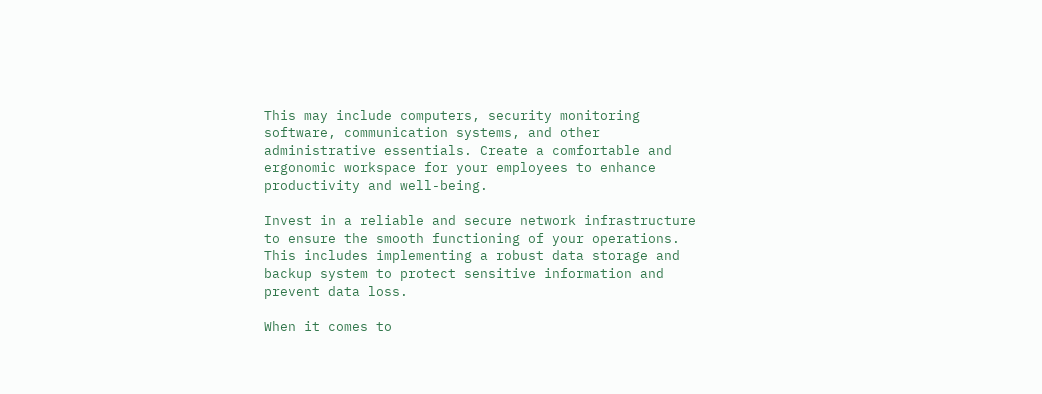This may include computers, security monitoring software, communication systems, and other administrative essentials. Create a comfortable and ergonomic workspace for your employees to enhance productivity and well-being.

Invest in a reliable and secure network infrastructure to ensure the smooth functioning of your operations. This includes implementing a robust data storage and backup system to protect sensitive information and prevent data loss.

When it comes to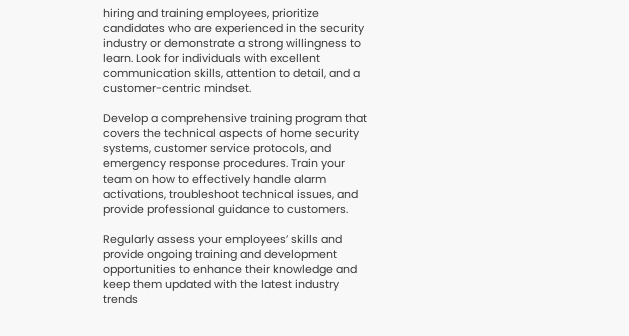hiring and training employees, prioritize candidates who are experienced in the security industry or demonstrate a strong willingness to learn. Look for individuals with excellent communication skills, attention to detail, and a customer-centric mindset.

Develop a comprehensive training program that covers the technical aspects of home security systems, customer service protocols, and emergency response procedures. Train your team on how to effectively handle alarm activations, troubleshoot technical issues, and provide professional guidance to customers.

Regularly assess your employees’ skills and provide ongoing training and development opportunities to enhance their knowledge and keep them updated with the latest industry trends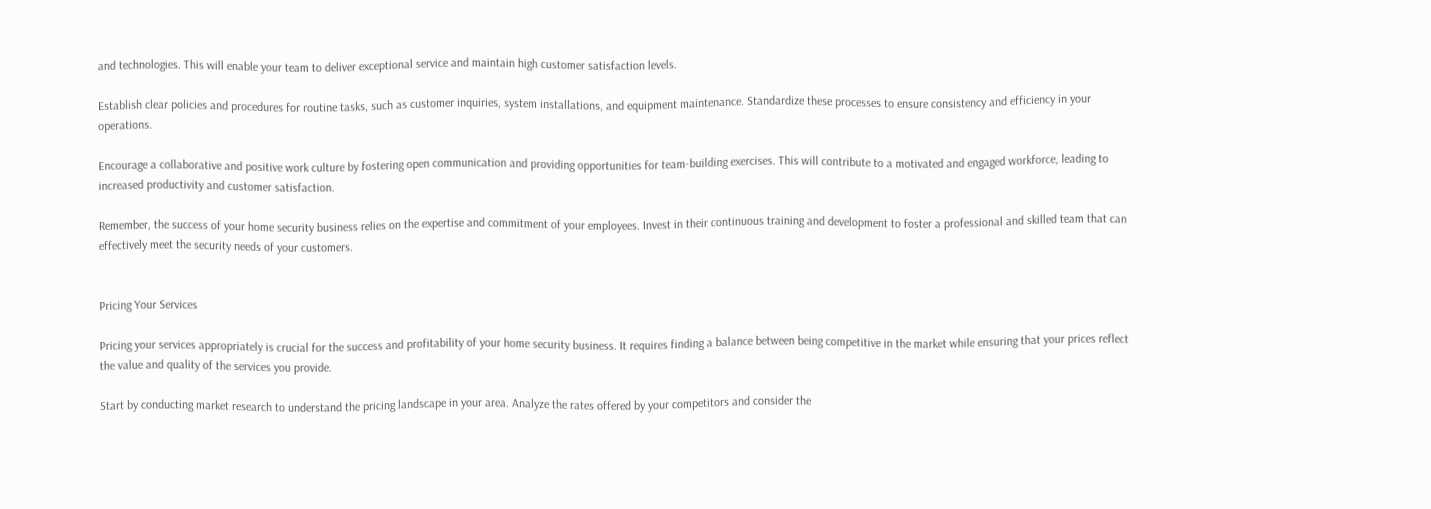and technologies. This will enable your team to deliver exceptional service and maintain high customer satisfaction levels.

Establish clear policies and procedures for routine tasks, such as customer inquiries, system installations, and equipment maintenance. Standardize these processes to ensure consistency and efficiency in your operations.

Encourage a collaborative and positive work culture by fostering open communication and providing opportunities for team-building exercises. This will contribute to a motivated and engaged workforce, leading to increased productivity and customer satisfaction.

Remember, the success of your home security business relies on the expertise and commitment of your employees. Invest in their continuous training and development to foster a professional and skilled team that can effectively meet the security needs of your customers.


Pricing Your Services

Pricing your services appropriately is crucial for the success and profitability of your home security business. It requires finding a balance between being competitive in the market while ensuring that your prices reflect the value and quality of the services you provide.

Start by conducting market research to understand the pricing landscape in your area. Analyze the rates offered by your competitors and consider the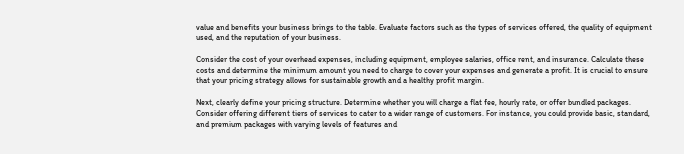value and benefits your business brings to the table. Evaluate factors such as the types of services offered, the quality of equipment used, and the reputation of your business.

Consider the cost of your overhead expenses, including equipment, employee salaries, office rent, and insurance. Calculate these costs and determine the minimum amount you need to charge to cover your expenses and generate a profit. It is crucial to ensure that your pricing strategy allows for sustainable growth and a healthy profit margin.

Next, clearly define your pricing structure. Determine whether you will charge a flat fee, hourly rate, or offer bundled packages. Consider offering different tiers of services to cater to a wider range of customers. For instance, you could provide basic, standard, and premium packages with varying levels of features and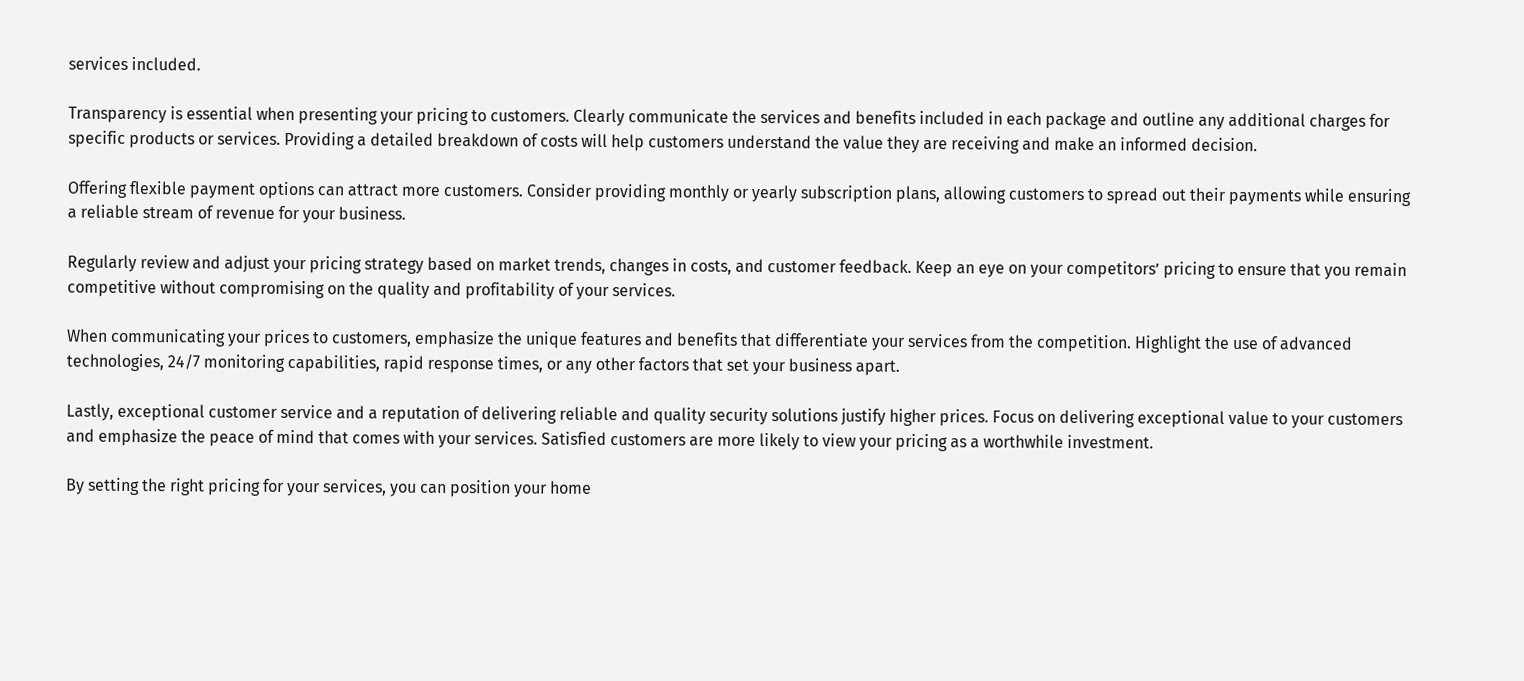services included.

Transparency is essential when presenting your pricing to customers. Clearly communicate the services and benefits included in each package and outline any additional charges for specific products or services. Providing a detailed breakdown of costs will help customers understand the value they are receiving and make an informed decision.

Offering flexible payment options can attract more customers. Consider providing monthly or yearly subscription plans, allowing customers to spread out their payments while ensuring a reliable stream of revenue for your business.

Regularly review and adjust your pricing strategy based on market trends, changes in costs, and customer feedback. Keep an eye on your competitors’ pricing to ensure that you remain competitive without compromising on the quality and profitability of your services.

When communicating your prices to customers, emphasize the unique features and benefits that differentiate your services from the competition. Highlight the use of advanced technologies, 24/7 monitoring capabilities, rapid response times, or any other factors that set your business apart.

Lastly, exceptional customer service and a reputation of delivering reliable and quality security solutions justify higher prices. Focus on delivering exceptional value to your customers and emphasize the peace of mind that comes with your services. Satisfied customers are more likely to view your pricing as a worthwhile investment.

By setting the right pricing for your services, you can position your home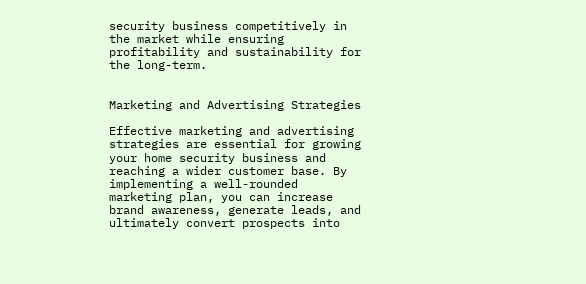security business competitively in the market while ensuring profitability and sustainability for the long-term.


Marketing and Advertising Strategies

Effective marketing and advertising strategies are essential for growing your home security business and reaching a wider customer base. By implementing a well-rounded marketing plan, you can increase brand awareness, generate leads, and ultimately convert prospects into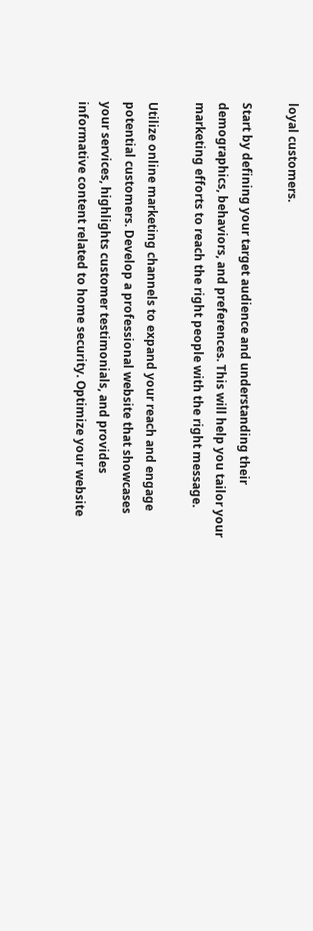loyal customers.

Start by defining your target audience and understanding their demographics, behaviors, and preferences. This will help you tailor your marketing efforts to reach the right people with the right message.

Utilize online marketing channels to expand your reach and engage potential customers. Develop a professional website that showcases your services, highlights customer testimonials, and provides informative content related to home security. Optimize your website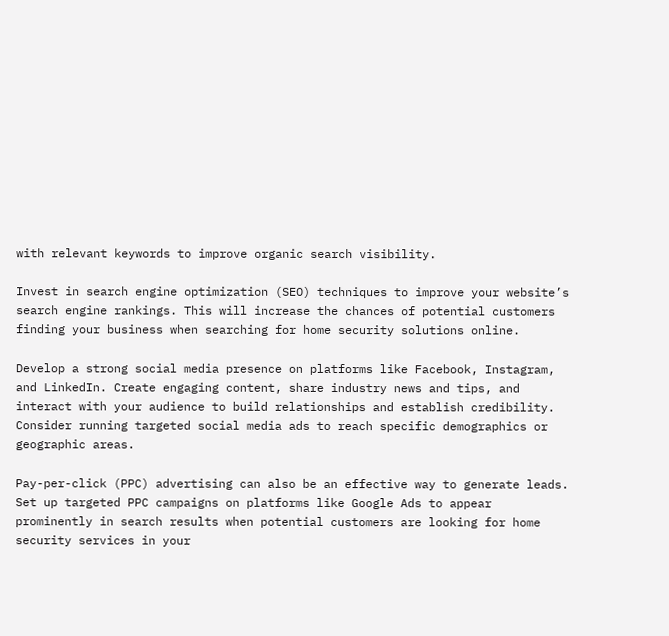with relevant keywords to improve organic search visibility.

Invest in search engine optimization (SEO) techniques to improve your website’s search engine rankings. This will increase the chances of potential customers finding your business when searching for home security solutions online.

Develop a strong social media presence on platforms like Facebook, Instagram, and LinkedIn. Create engaging content, share industry news and tips, and interact with your audience to build relationships and establish credibility. Consider running targeted social media ads to reach specific demographics or geographic areas.

Pay-per-click (PPC) advertising can also be an effective way to generate leads. Set up targeted PPC campaigns on platforms like Google Ads to appear prominently in search results when potential customers are looking for home security services in your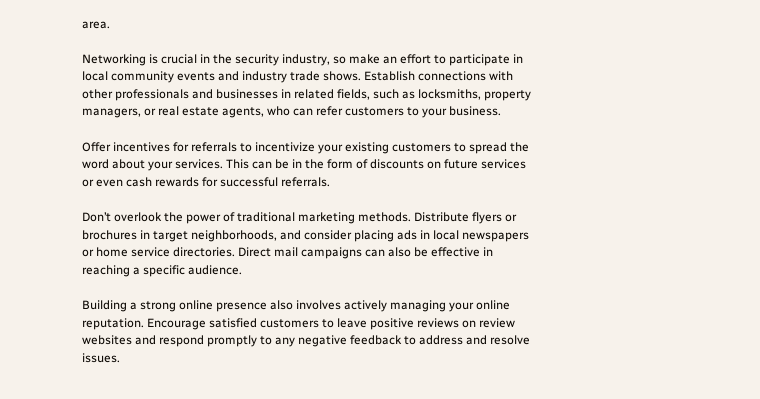area.

Networking is crucial in the security industry, so make an effort to participate in local community events and industry trade shows. Establish connections with other professionals and businesses in related fields, such as locksmiths, property managers, or real estate agents, who can refer customers to your business.

Offer incentives for referrals to incentivize your existing customers to spread the word about your services. This can be in the form of discounts on future services or even cash rewards for successful referrals.

Don’t overlook the power of traditional marketing methods. Distribute flyers or brochures in target neighborhoods, and consider placing ads in local newspapers or home service directories. Direct mail campaigns can also be effective in reaching a specific audience.

Building a strong online presence also involves actively managing your online reputation. Encourage satisfied customers to leave positive reviews on review websites and respond promptly to any negative feedback to address and resolve issues.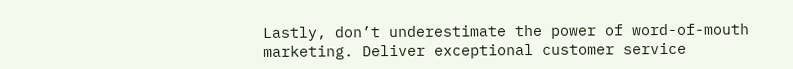Lastly, don’t underestimate the power of word-of-mouth marketing. Deliver exceptional customer service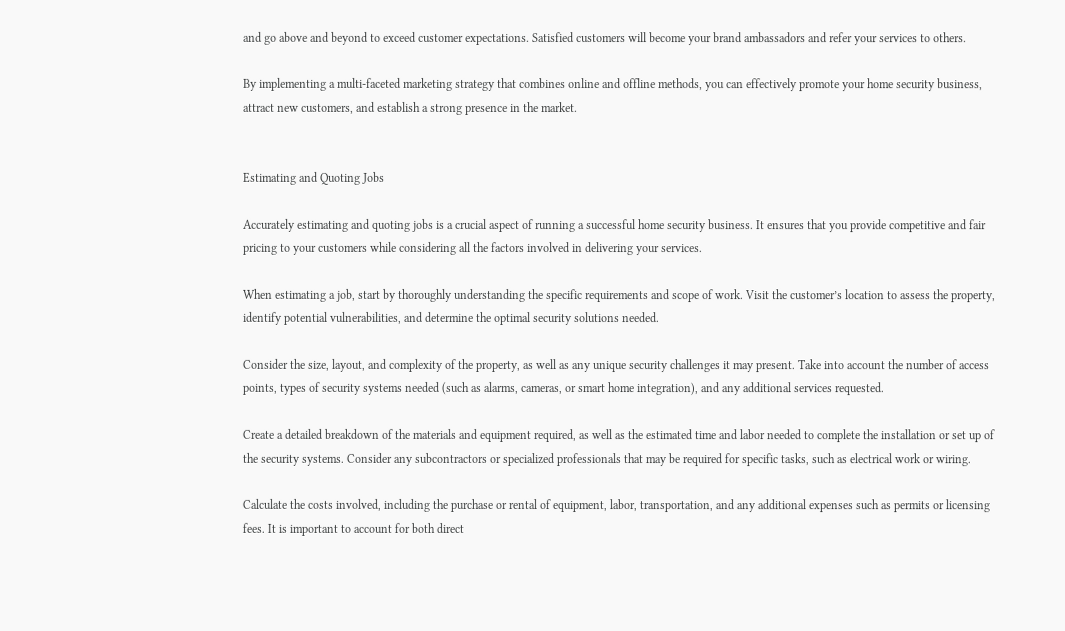and go above and beyond to exceed customer expectations. Satisfied customers will become your brand ambassadors and refer your services to others.

By implementing a multi-faceted marketing strategy that combines online and offline methods, you can effectively promote your home security business, attract new customers, and establish a strong presence in the market.


Estimating and Quoting Jobs

Accurately estimating and quoting jobs is a crucial aspect of running a successful home security business. It ensures that you provide competitive and fair pricing to your customers while considering all the factors involved in delivering your services.

When estimating a job, start by thoroughly understanding the specific requirements and scope of work. Visit the customer’s location to assess the property, identify potential vulnerabilities, and determine the optimal security solutions needed.

Consider the size, layout, and complexity of the property, as well as any unique security challenges it may present. Take into account the number of access points, types of security systems needed (such as alarms, cameras, or smart home integration), and any additional services requested.

Create a detailed breakdown of the materials and equipment required, as well as the estimated time and labor needed to complete the installation or set up of the security systems. Consider any subcontractors or specialized professionals that may be required for specific tasks, such as electrical work or wiring.

Calculate the costs involved, including the purchase or rental of equipment, labor, transportation, and any additional expenses such as permits or licensing fees. It is important to account for both direct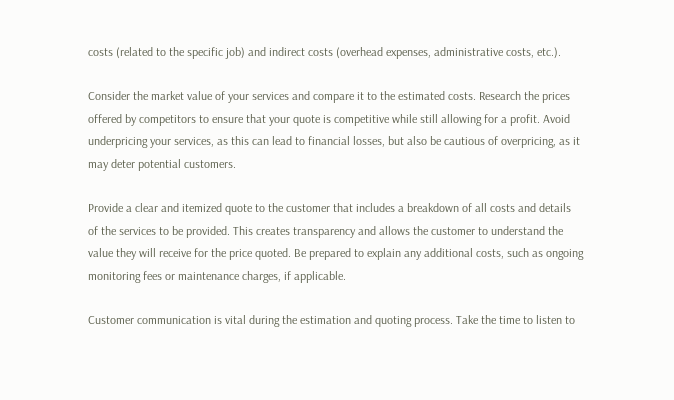costs (related to the specific job) and indirect costs (overhead expenses, administrative costs, etc.).

Consider the market value of your services and compare it to the estimated costs. Research the prices offered by competitors to ensure that your quote is competitive while still allowing for a profit. Avoid underpricing your services, as this can lead to financial losses, but also be cautious of overpricing, as it may deter potential customers.

Provide a clear and itemized quote to the customer that includes a breakdown of all costs and details of the services to be provided. This creates transparency and allows the customer to understand the value they will receive for the price quoted. Be prepared to explain any additional costs, such as ongoing monitoring fees or maintenance charges, if applicable.

Customer communication is vital during the estimation and quoting process. Take the time to listen to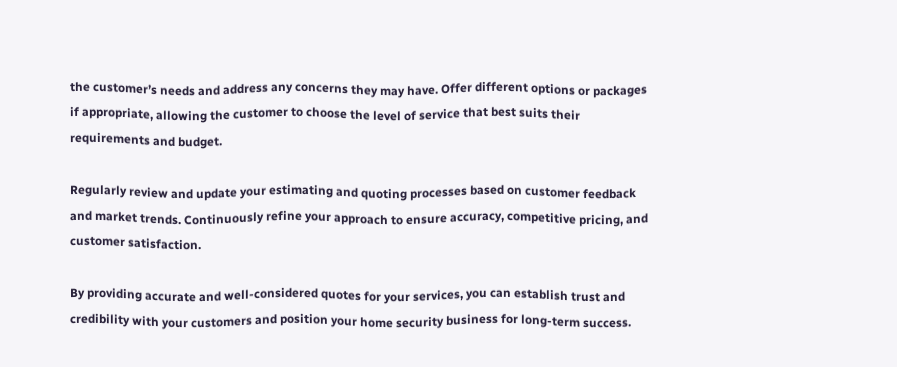the customer’s needs and address any concerns they may have. Offer different options or packages if appropriate, allowing the customer to choose the level of service that best suits their requirements and budget.

Regularly review and update your estimating and quoting processes based on customer feedback and market trends. Continuously refine your approach to ensure accuracy, competitive pricing, and customer satisfaction.

By providing accurate and well-considered quotes for your services, you can establish trust and credibility with your customers and position your home security business for long-term success.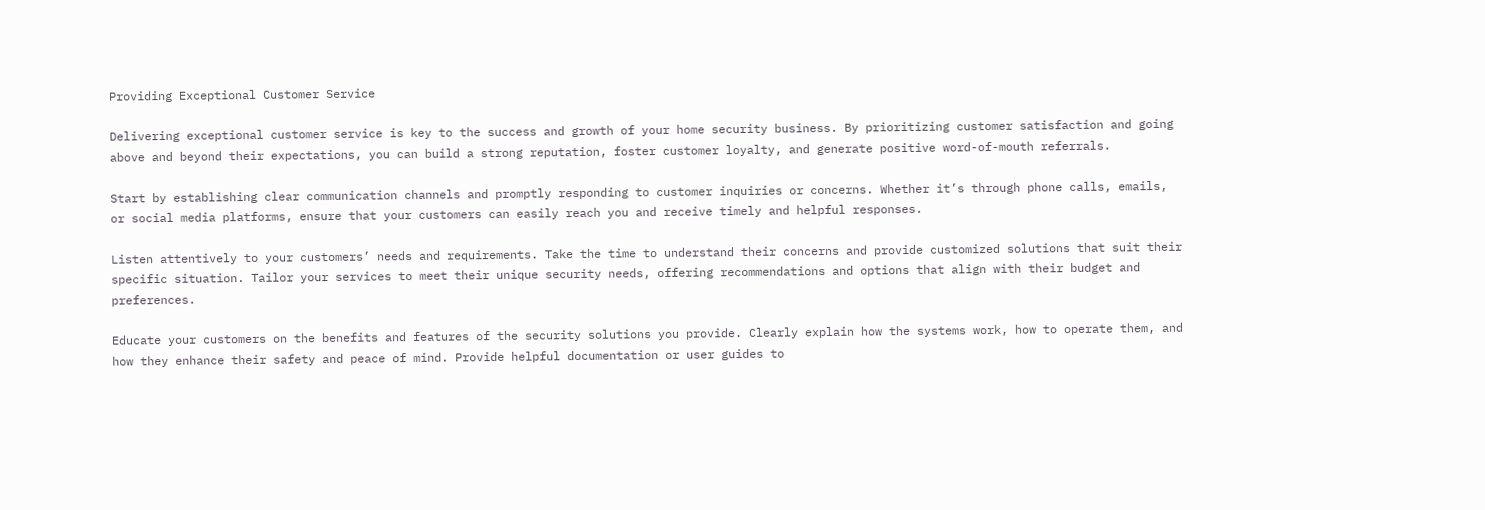Providing Exceptional Customer Service

Delivering exceptional customer service is key to the success and growth of your home security business. By prioritizing customer satisfaction and going above and beyond their expectations, you can build a strong reputation, foster customer loyalty, and generate positive word-of-mouth referrals.

Start by establishing clear communication channels and promptly responding to customer inquiries or concerns. Whether it’s through phone calls, emails, or social media platforms, ensure that your customers can easily reach you and receive timely and helpful responses.

Listen attentively to your customers’ needs and requirements. Take the time to understand their concerns and provide customized solutions that suit their specific situation. Tailor your services to meet their unique security needs, offering recommendations and options that align with their budget and preferences.

Educate your customers on the benefits and features of the security solutions you provide. Clearly explain how the systems work, how to operate them, and how they enhance their safety and peace of mind. Provide helpful documentation or user guides to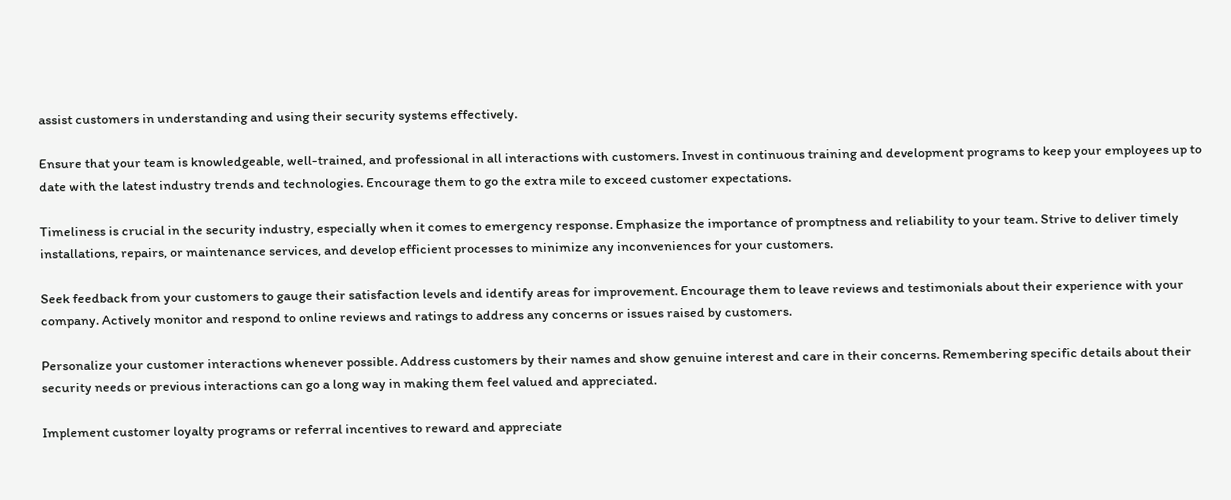assist customers in understanding and using their security systems effectively.

Ensure that your team is knowledgeable, well-trained, and professional in all interactions with customers. Invest in continuous training and development programs to keep your employees up to date with the latest industry trends and technologies. Encourage them to go the extra mile to exceed customer expectations.

Timeliness is crucial in the security industry, especially when it comes to emergency response. Emphasize the importance of promptness and reliability to your team. Strive to deliver timely installations, repairs, or maintenance services, and develop efficient processes to minimize any inconveniences for your customers.

Seek feedback from your customers to gauge their satisfaction levels and identify areas for improvement. Encourage them to leave reviews and testimonials about their experience with your company. Actively monitor and respond to online reviews and ratings to address any concerns or issues raised by customers.

Personalize your customer interactions whenever possible. Address customers by their names and show genuine interest and care in their concerns. Remembering specific details about their security needs or previous interactions can go a long way in making them feel valued and appreciated.

Implement customer loyalty programs or referral incentives to reward and appreciate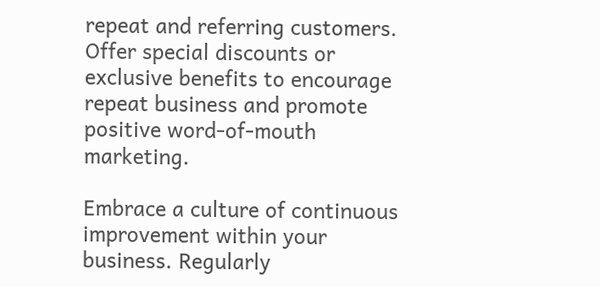repeat and referring customers. Offer special discounts or exclusive benefits to encourage repeat business and promote positive word-of-mouth marketing.

Embrace a culture of continuous improvement within your business. Regularly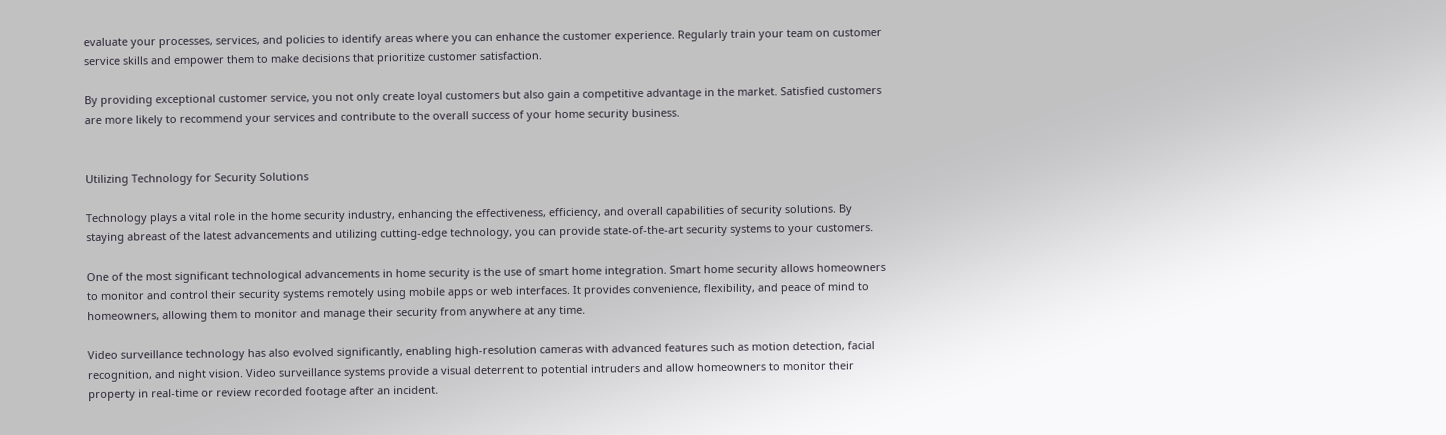evaluate your processes, services, and policies to identify areas where you can enhance the customer experience. Regularly train your team on customer service skills and empower them to make decisions that prioritize customer satisfaction.

By providing exceptional customer service, you not only create loyal customers but also gain a competitive advantage in the market. Satisfied customers are more likely to recommend your services and contribute to the overall success of your home security business.


Utilizing Technology for Security Solutions

Technology plays a vital role in the home security industry, enhancing the effectiveness, efficiency, and overall capabilities of security solutions. By staying abreast of the latest advancements and utilizing cutting-edge technology, you can provide state-of-the-art security systems to your customers.

One of the most significant technological advancements in home security is the use of smart home integration. Smart home security allows homeowners to monitor and control their security systems remotely using mobile apps or web interfaces. It provides convenience, flexibility, and peace of mind to homeowners, allowing them to monitor and manage their security from anywhere at any time.

Video surveillance technology has also evolved significantly, enabling high-resolution cameras with advanced features such as motion detection, facial recognition, and night vision. Video surveillance systems provide a visual deterrent to potential intruders and allow homeowners to monitor their property in real-time or review recorded footage after an incident.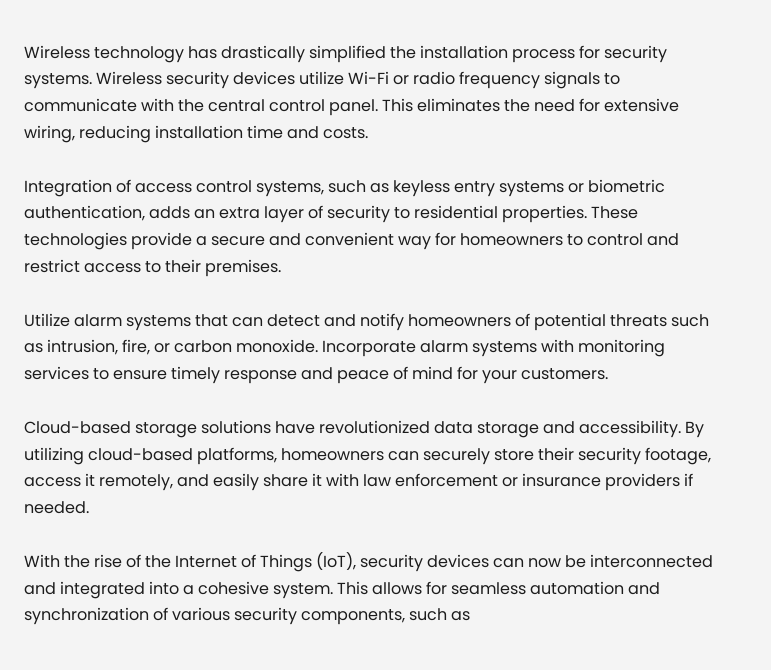Wireless technology has drastically simplified the installation process for security systems. Wireless security devices utilize Wi-Fi or radio frequency signals to communicate with the central control panel. This eliminates the need for extensive wiring, reducing installation time and costs.

Integration of access control systems, such as keyless entry systems or biometric authentication, adds an extra layer of security to residential properties. These technologies provide a secure and convenient way for homeowners to control and restrict access to their premises.

Utilize alarm systems that can detect and notify homeowners of potential threats such as intrusion, fire, or carbon monoxide. Incorporate alarm systems with monitoring services to ensure timely response and peace of mind for your customers.

Cloud-based storage solutions have revolutionized data storage and accessibility. By utilizing cloud-based platforms, homeowners can securely store their security footage, access it remotely, and easily share it with law enforcement or insurance providers if needed.

With the rise of the Internet of Things (IoT), security devices can now be interconnected and integrated into a cohesive system. This allows for seamless automation and synchronization of various security components, such as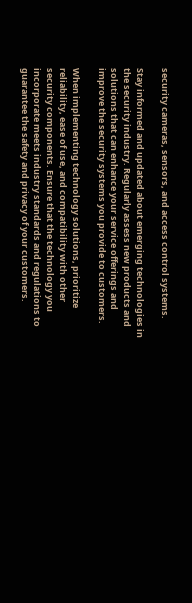security cameras, sensors, and access control systems.

Stay informed and updated about emerging technologies in the security industry. Regularly assess new products and solutions that can enhance your service offerings and improve the security systems you provide to customers.

When implementing technology solutions, prioritize reliability, ease of use, and compatibility with other security components. Ensure that the technology you incorporate meets industry standards and regulations to guarantee the safety and privacy of your customers.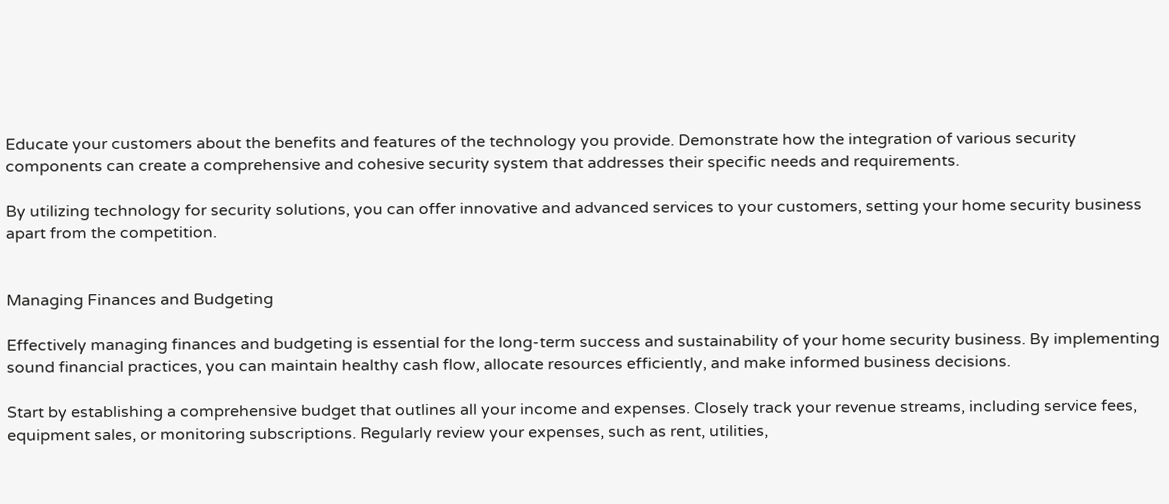Educate your customers about the benefits and features of the technology you provide. Demonstrate how the integration of various security components can create a comprehensive and cohesive security system that addresses their specific needs and requirements.

By utilizing technology for security solutions, you can offer innovative and advanced services to your customers, setting your home security business apart from the competition.


Managing Finances and Budgeting

Effectively managing finances and budgeting is essential for the long-term success and sustainability of your home security business. By implementing sound financial practices, you can maintain healthy cash flow, allocate resources efficiently, and make informed business decisions.

Start by establishing a comprehensive budget that outlines all your income and expenses. Closely track your revenue streams, including service fees, equipment sales, or monitoring subscriptions. Regularly review your expenses, such as rent, utilities,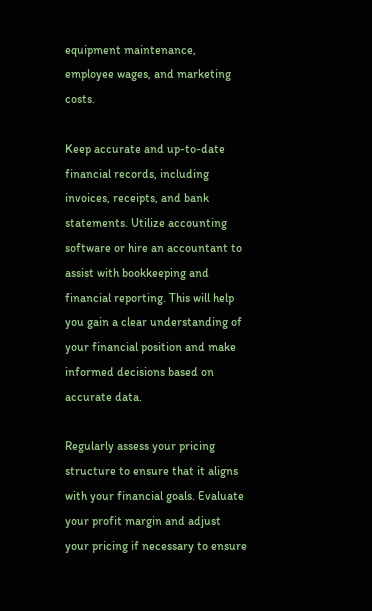equipment maintenance, employee wages, and marketing costs.

Keep accurate and up-to-date financial records, including invoices, receipts, and bank statements. Utilize accounting software or hire an accountant to assist with bookkeeping and financial reporting. This will help you gain a clear understanding of your financial position and make informed decisions based on accurate data.

Regularly assess your pricing structure to ensure that it aligns with your financial goals. Evaluate your profit margin and adjust your pricing if necessary to ensure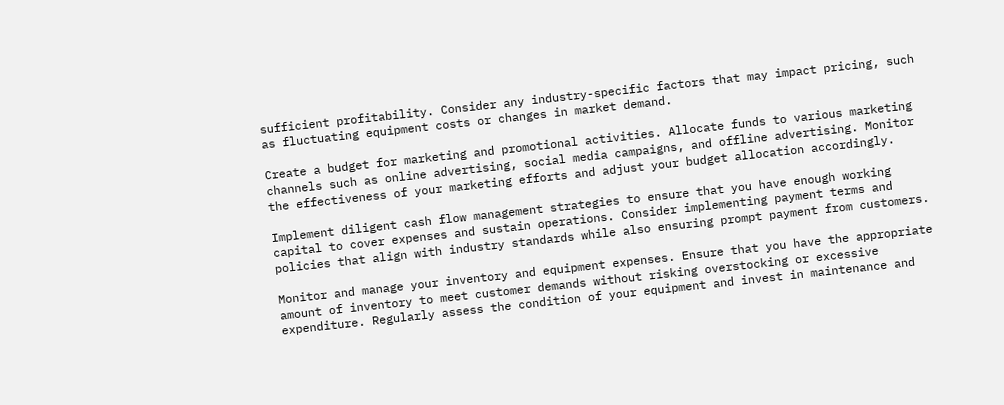sufficient profitability. Consider any industry-specific factors that may impact pricing, such as fluctuating equipment costs or changes in market demand.

Create a budget for marketing and promotional activities. Allocate funds to various marketing channels such as online advertising, social media campaigns, and offline advertising. Monitor the effectiveness of your marketing efforts and adjust your budget allocation accordingly.

Implement diligent cash flow management strategies to ensure that you have enough working capital to cover expenses and sustain operations. Consider implementing payment terms and policies that align with industry standards while also ensuring prompt payment from customers.

Monitor and manage your inventory and equipment expenses. Ensure that you have the appropriate amount of inventory to meet customer demands without risking overstocking or excessive expenditure. Regularly assess the condition of your equipment and invest in maintenance and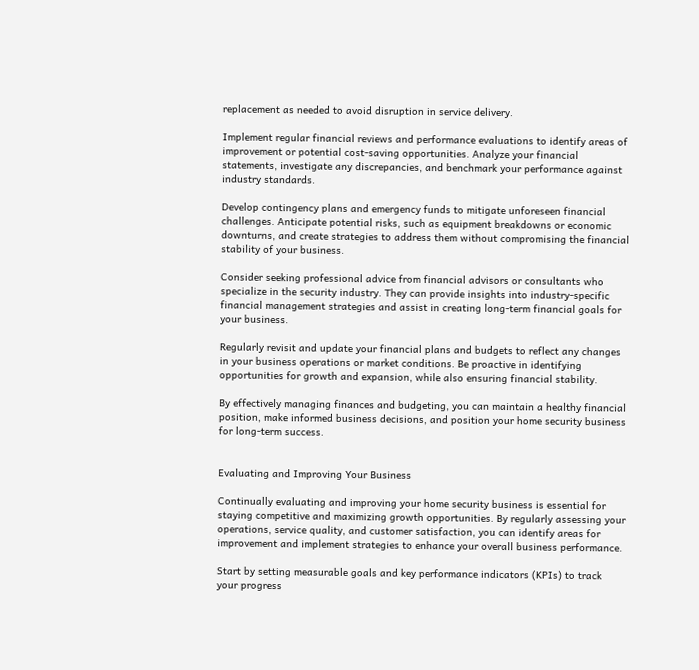replacement as needed to avoid disruption in service delivery.

Implement regular financial reviews and performance evaluations to identify areas of improvement or potential cost-saving opportunities. Analyze your financial statements, investigate any discrepancies, and benchmark your performance against industry standards.

Develop contingency plans and emergency funds to mitigate unforeseen financial challenges. Anticipate potential risks, such as equipment breakdowns or economic downturns, and create strategies to address them without compromising the financial stability of your business.

Consider seeking professional advice from financial advisors or consultants who specialize in the security industry. They can provide insights into industry-specific financial management strategies and assist in creating long-term financial goals for your business.

Regularly revisit and update your financial plans and budgets to reflect any changes in your business operations or market conditions. Be proactive in identifying opportunities for growth and expansion, while also ensuring financial stability.

By effectively managing finances and budgeting, you can maintain a healthy financial position, make informed business decisions, and position your home security business for long-term success.


Evaluating and Improving Your Business

Continually evaluating and improving your home security business is essential for staying competitive and maximizing growth opportunities. By regularly assessing your operations, service quality, and customer satisfaction, you can identify areas for improvement and implement strategies to enhance your overall business performance.

Start by setting measurable goals and key performance indicators (KPIs) to track your progress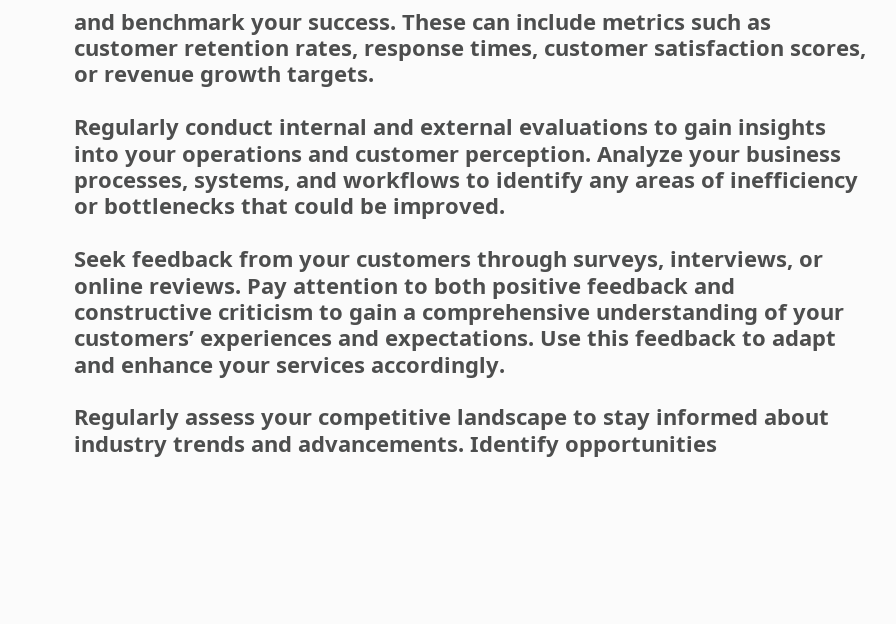and benchmark your success. These can include metrics such as customer retention rates, response times, customer satisfaction scores, or revenue growth targets.

Regularly conduct internal and external evaluations to gain insights into your operations and customer perception. Analyze your business processes, systems, and workflows to identify any areas of inefficiency or bottlenecks that could be improved.

Seek feedback from your customers through surveys, interviews, or online reviews. Pay attention to both positive feedback and constructive criticism to gain a comprehensive understanding of your customers’ experiences and expectations. Use this feedback to adapt and enhance your services accordingly.

Regularly assess your competitive landscape to stay informed about industry trends and advancements. Identify opportunities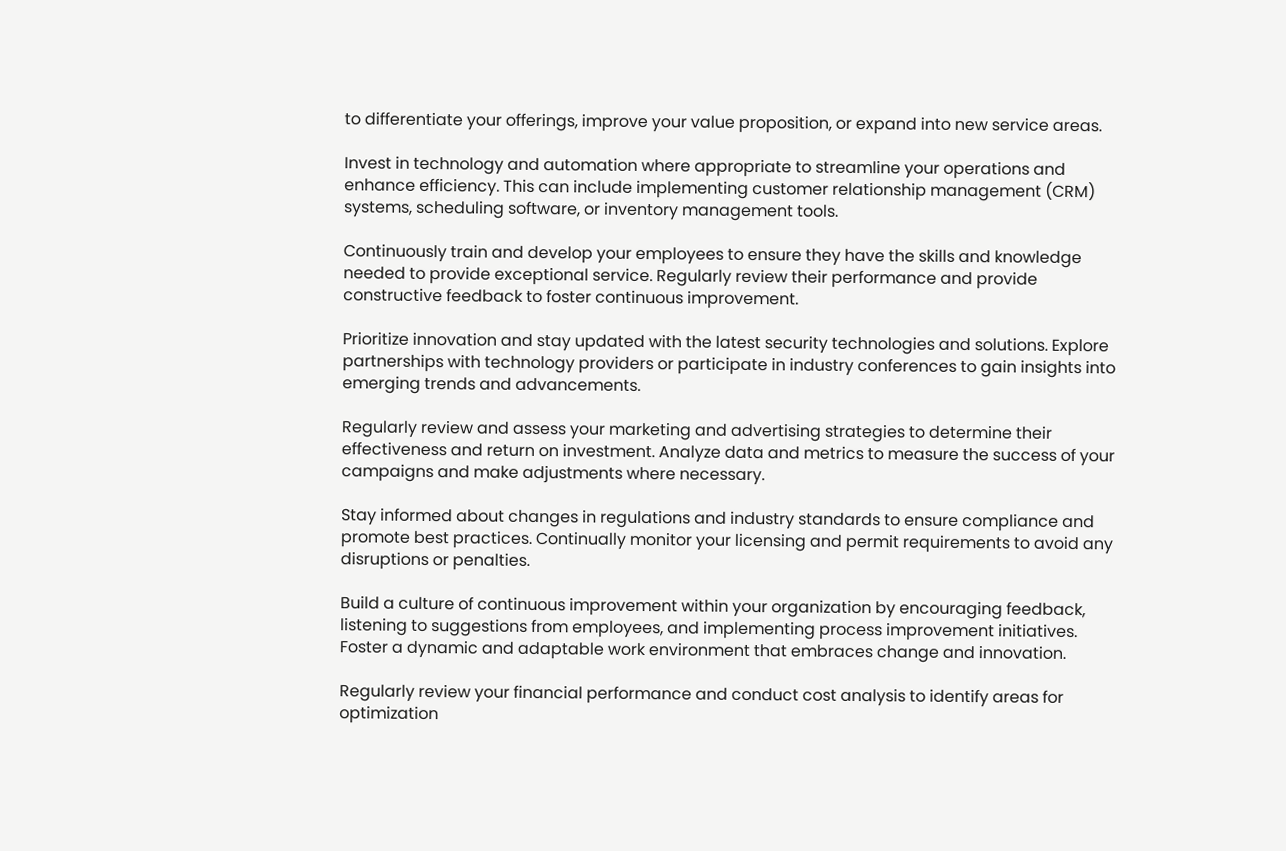to differentiate your offerings, improve your value proposition, or expand into new service areas.

Invest in technology and automation where appropriate to streamline your operations and enhance efficiency. This can include implementing customer relationship management (CRM) systems, scheduling software, or inventory management tools.

Continuously train and develop your employees to ensure they have the skills and knowledge needed to provide exceptional service. Regularly review their performance and provide constructive feedback to foster continuous improvement.

Prioritize innovation and stay updated with the latest security technologies and solutions. Explore partnerships with technology providers or participate in industry conferences to gain insights into emerging trends and advancements.

Regularly review and assess your marketing and advertising strategies to determine their effectiveness and return on investment. Analyze data and metrics to measure the success of your campaigns and make adjustments where necessary.

Stay informed about changes in regulations and industry standards to ensure compliance and promote best practices. Continually monitor your licensing and permit requirements to avoid any disruptions or penalties.

Build a culture of continuous improvement within your organization by encouraging feedback, listening to suggestions from employees, and implementing process improvement initiatives. Foster a dynamic and adaptable work environment that embraces change and innovation.

Regularly review your financial performance and conduct cost analysis to identify areas for optimization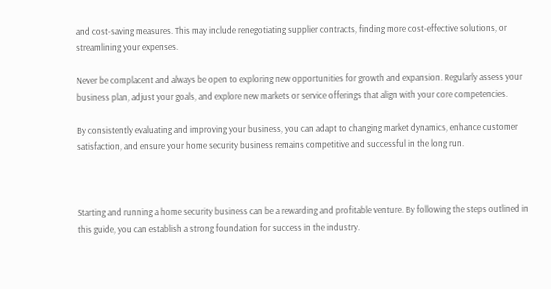and cost-saving measures. This may include renegotiating supplier contracts, finding more cost-effective solutions, or streamlining your expenses.

Never be complacent and always be open to exploring new opportunities for growth and expansion. Regularly assess your business plan, adjust your goals, and explore new markets or service offerings that align with your core competencies.

By consistently evaluating and improving your business, you can adapt to changing market dynamics, enhance customer satisfaction, and ensure your home security business remains competitive and successful in the long run.



Starting and running a home security business can be a rewarding and profitable venture. By following the steps outlined in this guide, you can establish a strong foundation for success in the industry.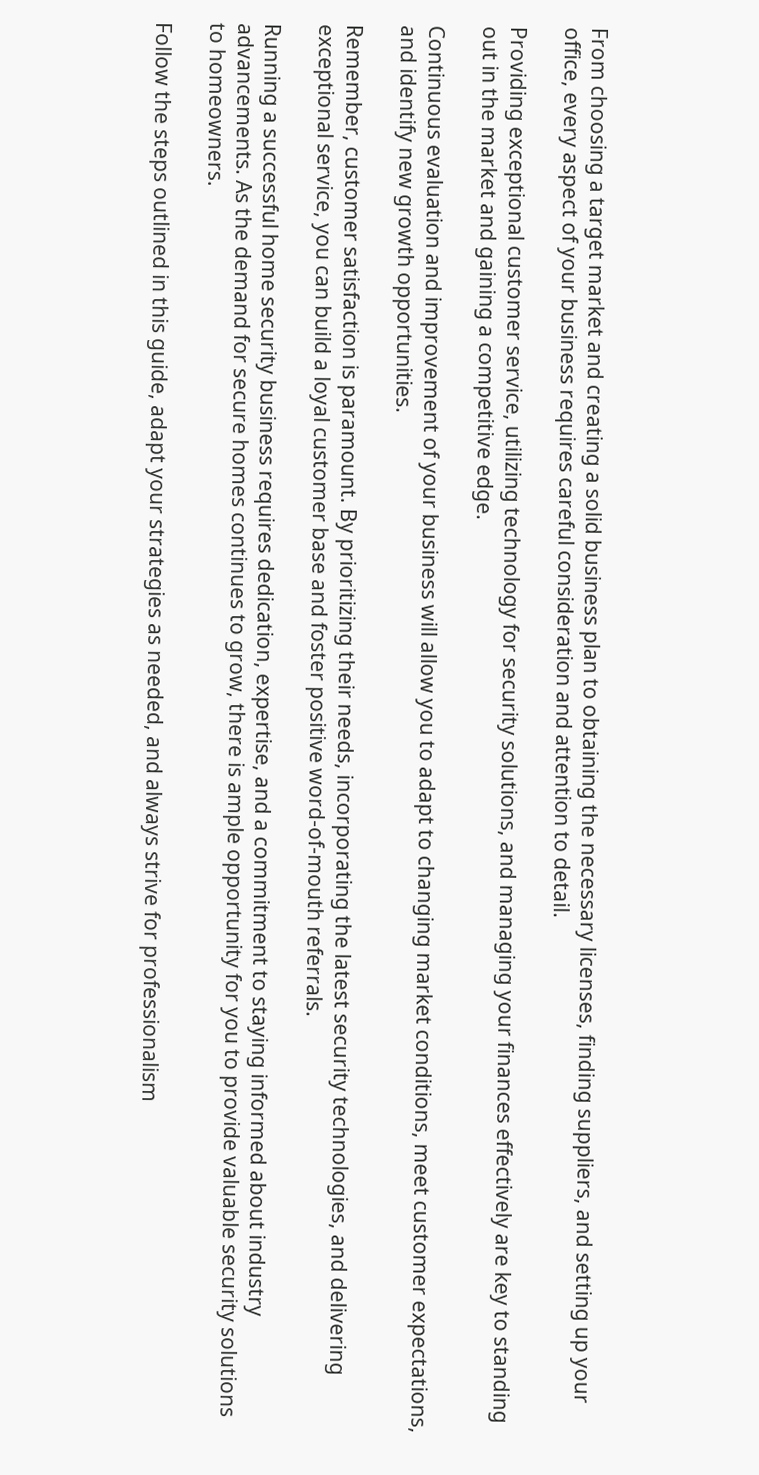From choosing a target market and creating a solid business plan to obtaining the necessary licenses, finding suppliers, and setting up your office, every aspect of your business requires careful consideration and attention to detail.

Providing exceptional customer service, utilizing technology for security solutions, and managing your finances effectively are key to standing out in the market and gaining a competitive edge.

Continuous evaluation and improvement of your business will allow you to adapt to changing market conditions, meet customer expectations, and identify new growth opportunities.

Remember, customer satisfaction is paramount. By prioritizing their needs, incorporating the latest security technologies, and delivering exceptional service, you can build a loyal customer base and foster positive word-of-mouth referrals.

Running a successful home security business requires dedication, expertise, and a commitment to staying informed about industry advancements. As the demand for secure homes continues to grow, there is ample opportunity for you to provide valuable security solutions to homeowners.

Follow the steps outlined in this guide, adapt your strategies as needed, and always strive for professionalism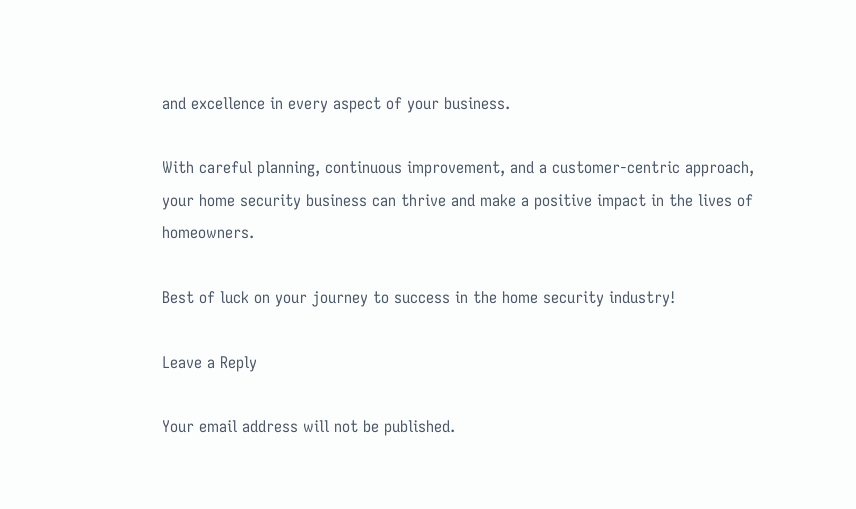and excellence in every aspect of your business.

With careful planning, continuous improvement, and a customer-centric approach, your home security business can thrive and make a positive impact in the lives of homeowners.

Best of luck on your journey to success in the home security industry!

Leave a Reply

Your email address will not be published.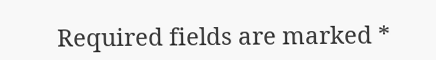Required fields are marked *